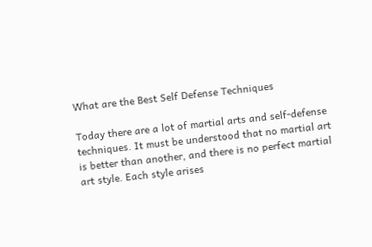What are the Best Self Defense Techniques

Today there are a lot of martial arts and self-defense techniques. It must be understood that no martial art is better than another, and there is no perfect martial art style. Each style arises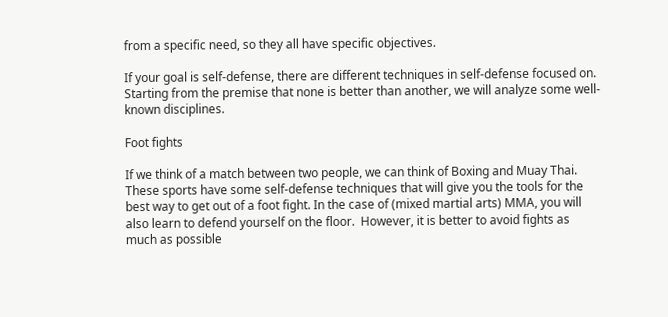from a specific need, so they all have specific objectives.

If your goal is self-defense, there are different techniques in self-defense focused on. Starting from the premise that none is better than another, we will analyze some well-known disciplines.

Foot fights

If we think of a match between two people, we can think of Boxing and Muay Thai. These sports have some self-defense techniques that will give you the tools for the best way to get out of a foot fight. In the case of (mixed martial arts) MMA, you will also learn to defend yourself on the floor.  However, it is better to avoid fights as much as possible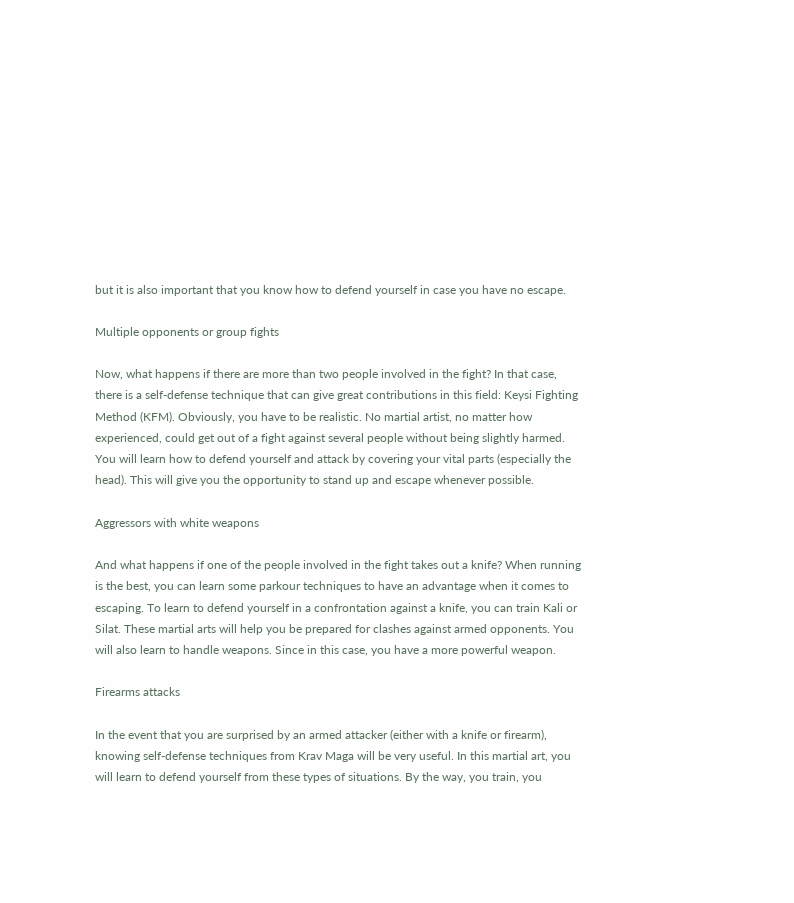but it is also important that you know how to defend yourself in case you have no escape.

Multiple opponents or group fights

Now, what happens if there are more than two people involved in the fight? In that case, there is a self-defense technique that can give great contributions in this field: Keysi Fighting Method (KFM). Obviously, you have to be realistic. No martial artist, no matter how experienced, could get out of a fight against several people without being slightly harmed. You will learn how to defend yourself and attack by covering your vital parts (especially the head). This will give you the opportunity to stand up and escape whenever possible.

Aggressors with white weapons

And what happens if one of the people involved in the fight takes out a knife? When running is the best, you can learn some parkour techniques to have an advantage when it comes to escaping. To learn to defend yourself in a confrontation against a knife, you can train Kali or Silat. These martial arts will help you be prepared for clashes against armed opponents. You will also learn to handle weapons. Since in this case, you have a more powerful weapon.

Firearms attacks

In the event that you are surprised by an armed attacker (either with a knife or firearm), knowing self-defense techniques from Krav Maga will be very useful. In this martial art, you will learn to defend yourself from these types of situations. By the way, you train, you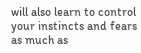will also learn to control your instincts and fears as much as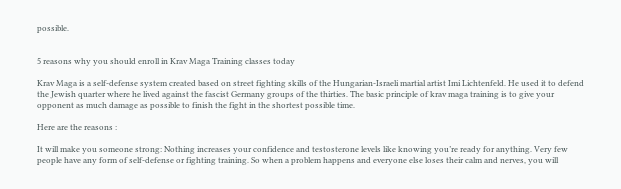possible.


5 reasons why you should enroll in Krav Maga Training classes today

Krav Maga is a self-defense system created based on street fighting skills of the Hungarian-Israeli martial artist Imi Lichtenfeld. He used it to defend the Jewish quarter where he lived against the fascist Germany groups of the thirties. The basic principle of krav maga training is to give your opponent as much damage as possible to finish the fight in the shortest possible time.

Here are the reasons :

It will make you someone strong: Nothing increases your confidence and testosterone levels like knowing you’re ready for anything. Very few people have any form of self-defense or fighting training. So when a problem happens and everyone else loses their calm and nerves, you will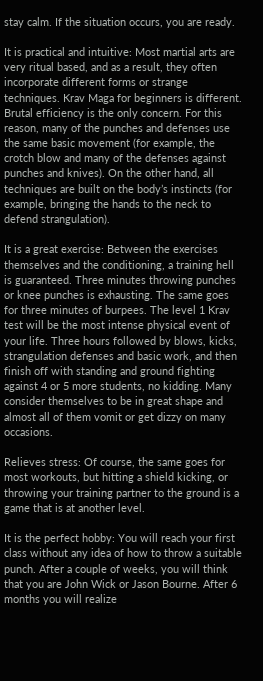stay calm. If the situation occurs, you are ready.

It is practical and intuitive: Most martial arts are very ritual based, and as a result, they often incorporate different forms or strange techniques. Krav Maga for beginners is different. Brutal efficiency is the only concern. For this reason, many of the punches and defenses use the same basic movement (for example, the crotch blow and many of the defenses against punches and knives). On the other hand, all techniques are built on the body’s instincts (for example, bringing the hands to the neck to defend strangulation).

It is a great exercise: Between the exercises themselves and the conditioning, a training hell is guaranteed. Three minutes throwing punches or knee punches is exhausting. The same goes for three minutes of burpees. The level 1 Krav test will be the most intense physical event of your life. Three hours followed by blows, kicks, strangulation defenses and basic work, and then finish off with standing and ground fighting against 4 or 5 more students, no kidding. Many consider themselves to be in great shape and almost all of them vomit or get dizzy on many occasions.

Relieves stress: Of course, the same goes for most workouts, but hitting a shield kicking, or throwing your training partner to the ground is a game that is at another level.

It is the perfect hobby: You will reach your first class without any idea of how to throw a suitable punch. After a couple of weeks, you will think that you are John Wick or Jason Bourne. After 6 months you will realize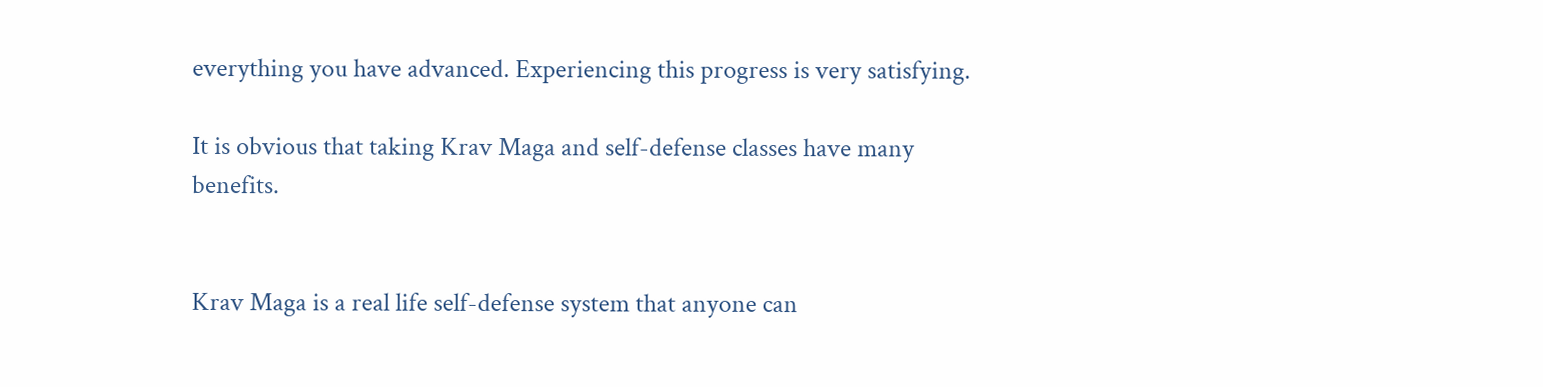everything you have advanced. Experiencing this progress is very satisfying.

It is obvious that taking Krav Maga and self-defense classes have many benefits.


Krav Maga is a real life self-defense system that anyone can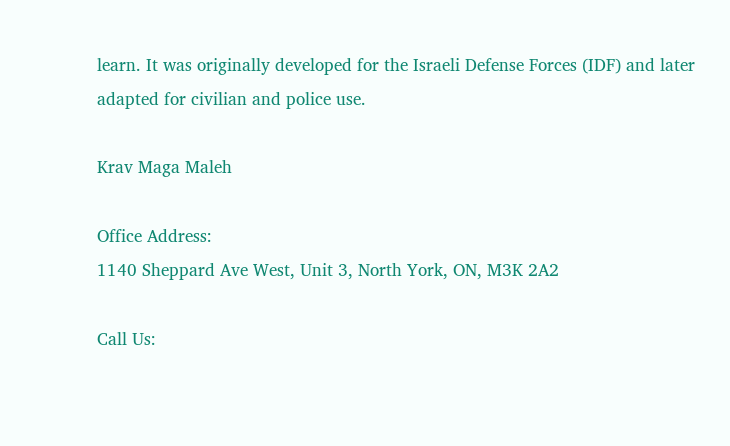learn. It was originally developed for the Israeli Defense Forces (IDF) and later adapted for civilian and police use.

Krav Maga Maleh

Office Address:
1140 Sheppard Ave West, Unit 3, North York, ON, M3K 2A2

Call Us: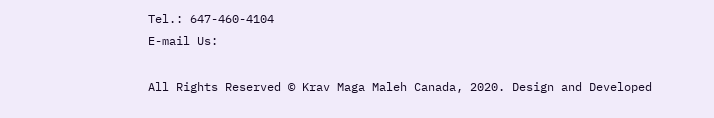Tel.: 647-460-4104
E-mail Us:

All Rights Reserved © Krav Maga Maleh Canada, 2020. Design and Developed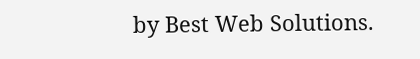by Best Web Solutions.